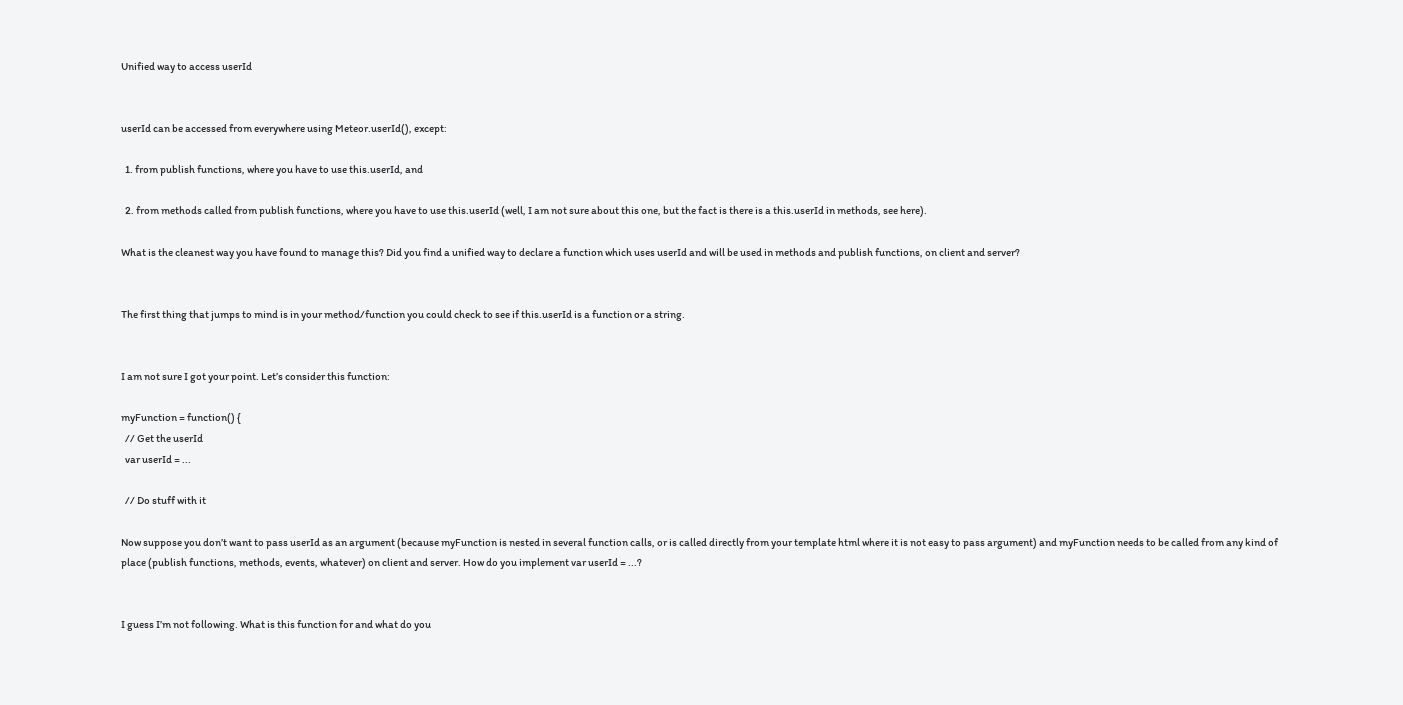Unified way to access userId


userId can be accessed from everywhere using Meteor.userId(), except:

  1. from publish functions, where you have to use this.userId, and

  2. from methods called from publish functions, where you have to use this.userId (well, I am not sure about this one, but the fact is there is a this.userId in methods, see here).

What is the cleanest way you have found to manage this? Did you find a unified way to declare a function which uses userId and will be used in methods and publish functions, on client and server?


The first thing that jumps to mind is in your method/function you could check to see if this.userId is a function or a string.


I am not sure I got your point. Let’s consider this function:

myFunction = function() {
  // Get the userId
  var userId = ...

  // Do stuff with it

Now suppose you don’t want to pass userId as an argument (because myFunction is nested in several function calls, or is called directly from your template html where it is not easy to pass argument) and myFunction needs to be called from any kind of place (publish functions, methods, events, whatever) on client and server. How do you implement var userId = ...?


I guess I’m not following. What is this function for and what do you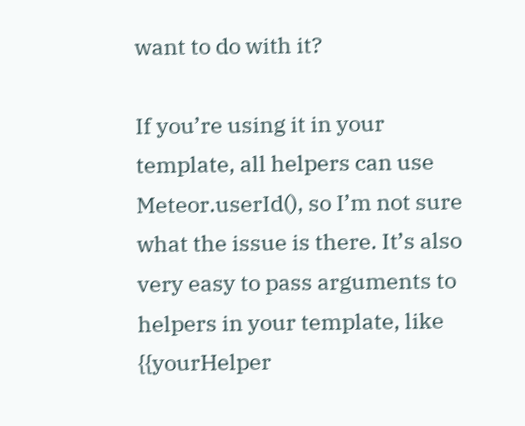want to do with it?

If you’re using it in your template, all helpers can use Meteor.userId(), so I’m not sure what the issue is there. It’s also very easy to pass arguments to helpers in your template, like {{yourHelper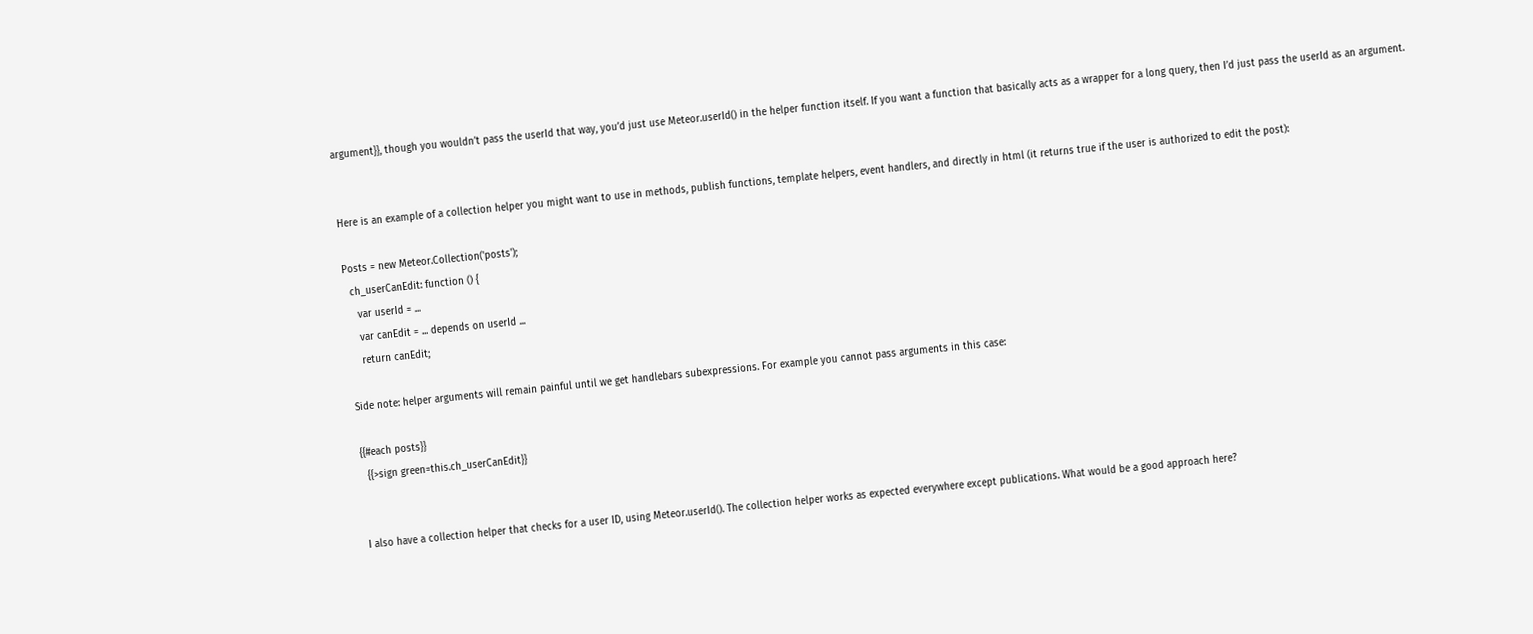argument}}, though you wouldn’t pass the userId that way, you’d just use Meteor.userId() in the helper function itself. If you want a function that basically acts as a wrapper for a long query, then I’d just pass the userId as an argument.


Here is an example of a collection helper you might want to use in methods, publish functions, template helpers, event handlers, and directly in html (it returns true if the user is authorized to edit the post):

Posts = new Meteor.Collection('posts');
  ch_userCanEdit: function () {
    var userId = ...
    var canEdit = ... depends on userId ...
    return canEdit;

Side note: helper arguments will remain painful until we get handlebars subexpressions. For example you cannot pass arguments in this case:

{{#each posts}}
  {{>sign green=this.ch_userCanEdit}}


I also have a collection helper that checks for a user ID, using Meteor.userId(). The collection helper works as expected everywhere except publications. What would be a good approach here?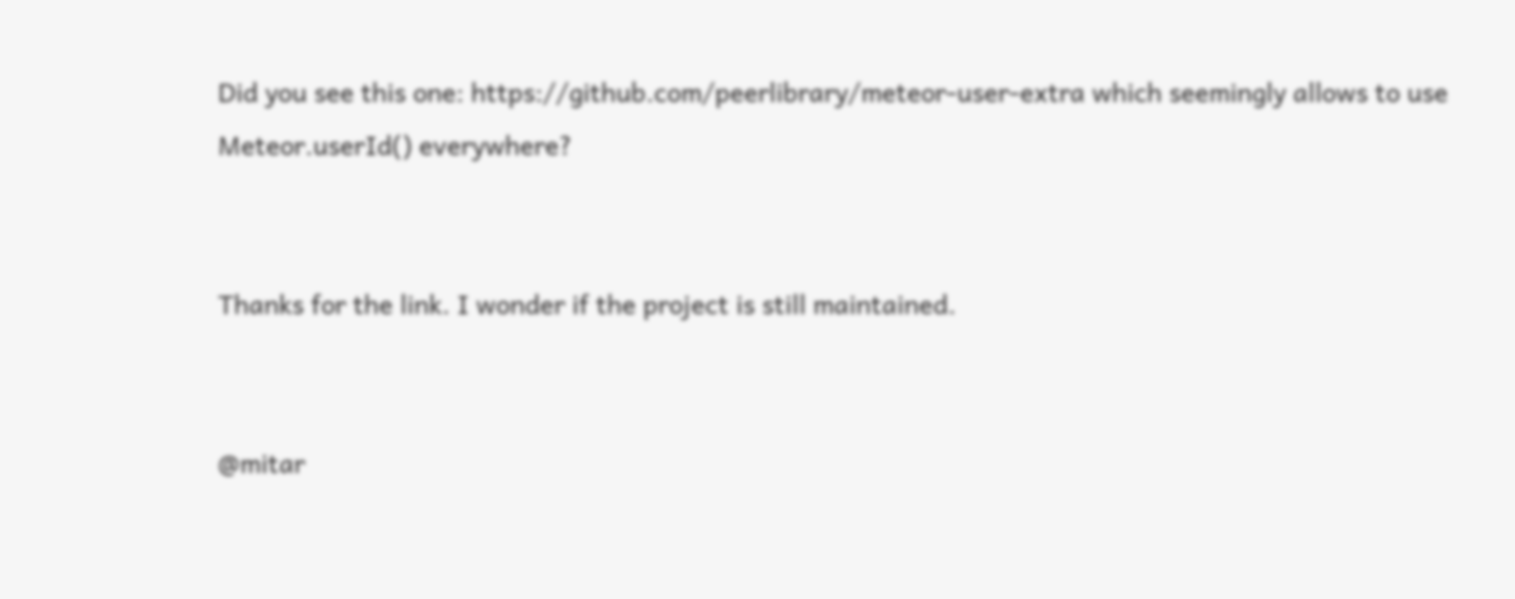Did you see this one: https://github.com/peerlibrary/meteor-user-extra which seemingly allows to use Meteor.userId() everywhere?


Thanks for the link. I wonder if the project is still maintained.


@mitar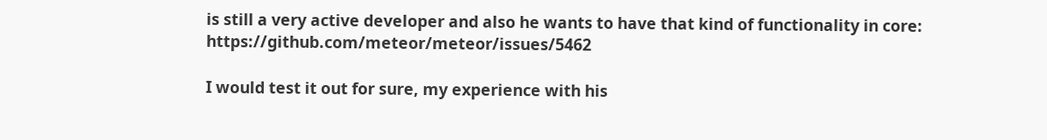is still a very active developer and also he wants to have that kind of functionality in core: https://github.com/meteor/meteor/issues/5462

I would test it out for sure, my experience with his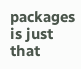packages is just that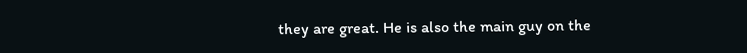they are great. He is also the main guy on the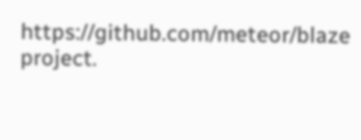https://github.com/meteor/blaze project.